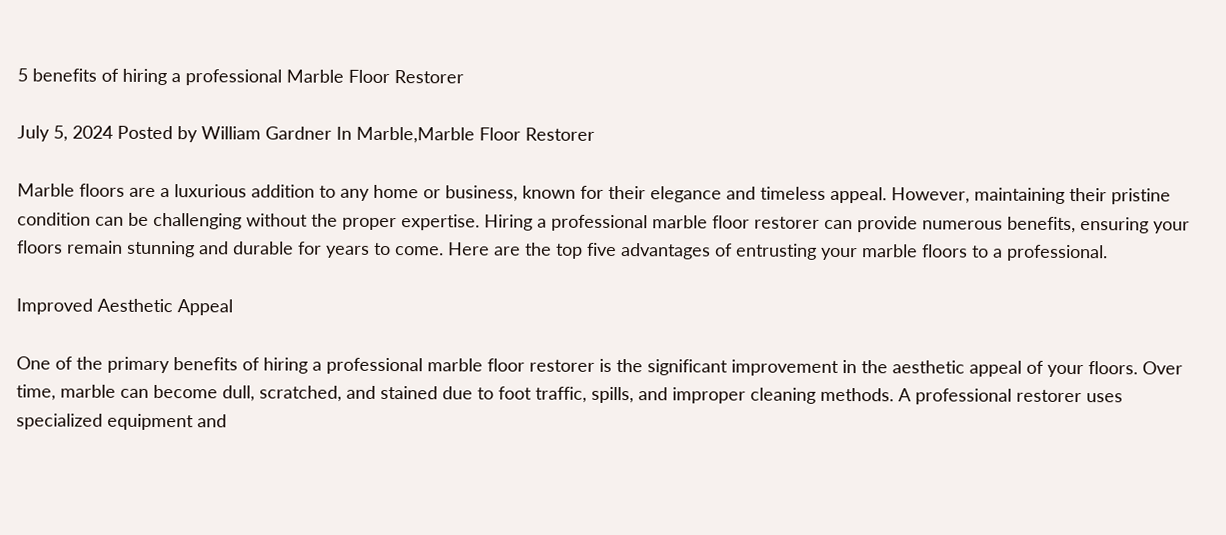5 benefits of hiring a professional Marble Floor Restorer

July 5, 2024 Posted by William Gardner In Marble,Marble Floor Restorer

Marble floors are a luxurious addition to any home or business, known for their elegance and timeless appeal. However, maintaining their pristine condition can be challenging without the proper expertise. Hiring a professional marble floor restorer can provide numerous benefits, ensuring your floors remain stunning and durable for years to come. Here are the top five advantages of entrusting your marble floors to a professional.

Improved Aesthetic Appeal

One of the primary benefits of hiring a professional marble floor restorer is the significant improvement in the aesthetic appeal of your floors. Over time, marble can become dull, scratched, and stained due to foot traffic, spills, and improper cleaning methods. A professional restorer uses specialized equipment and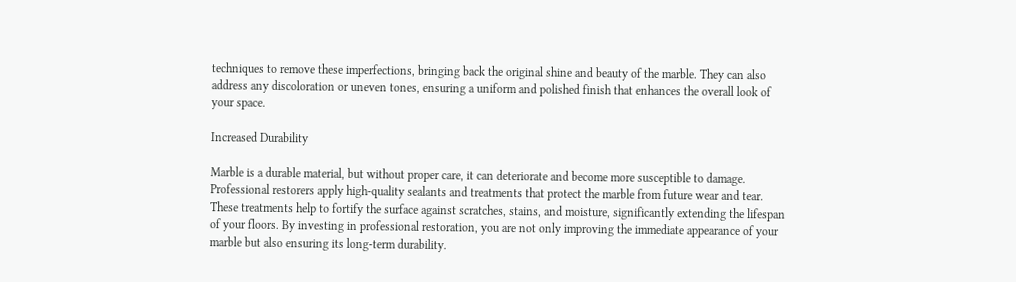techniques to remove these imperfections, bringing back the original shine and beauty of the marble. They can also address any discoloration or uneven tones, ensuring a uniform and polished finish that enhances the overall look of your space.

Increased Durability

Marble is a durable material, but without proper care, it can deteriorate and become more susceptible to damage. Professional restorers apply high-quality sealants and treatments that protect the marble from future wear and tear. These treatments help to fortify the surface against scratches, stains, and moisture, significantly extending the lifespan of your floors. By investing in professional restoration, you are not only improving the immediate appearance of your marble but also ensuring its long-term durability.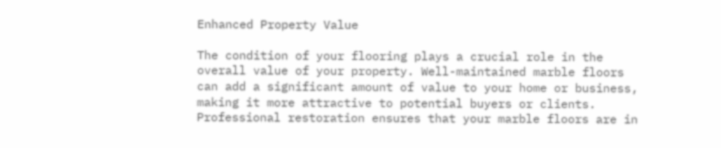Enhanced Property Value

The condition of your flooring plays a crucial role in the overall value of your property. Well-maintained marble floors can add a significant amount of value to your home or business, making it more attractive to potential buyers or clients. Professional restoration ensures that your marble floors are in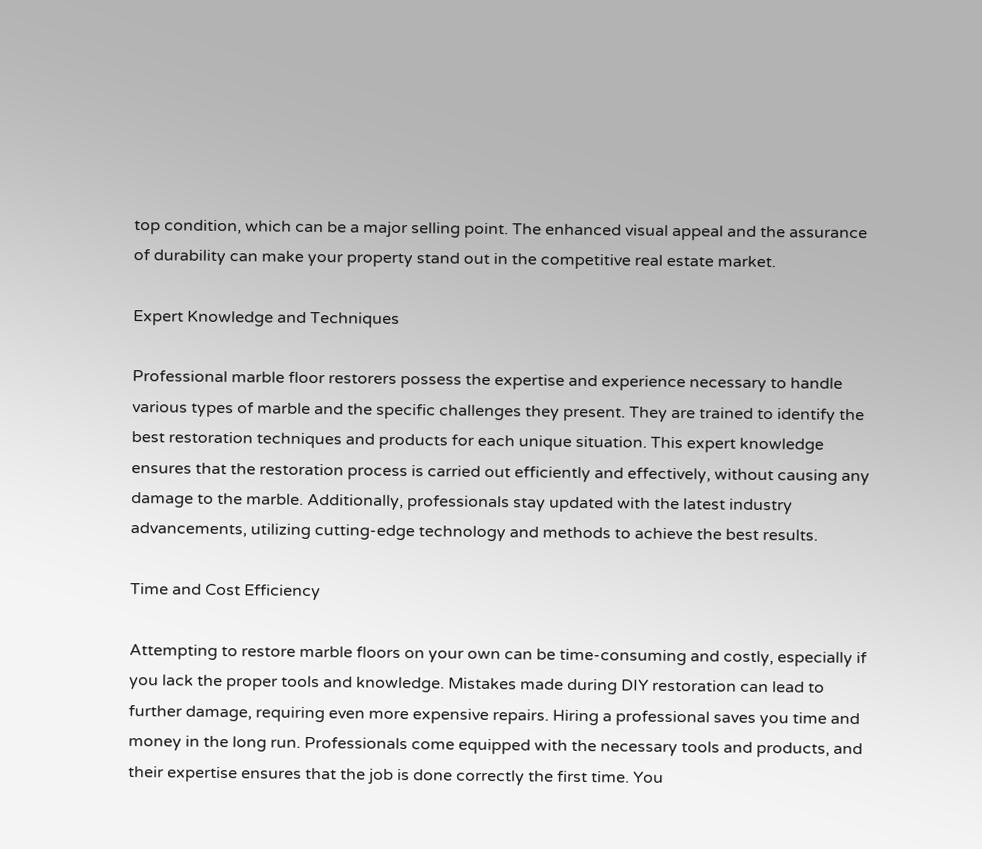top condition, which can be a major selling point. The enhanced visual appeal and the assurance of durability can make your property stand out in the competitive real estate market.

Expert Knowledge and Techniques

Professional marble floor restorers possess the expertise and experience necessary to handle various types of marble and the specific challenges they present. They are trained to identify the best restoration techniques and products for each unique situation. This expert knowledge ensures that the restoration process is carried out efficiently and effectively, without causing any damage to the marble. Additionally, professionals stay updated with the latest industry advancements, utilizing cutting-edge technology and methods to achieve the best results.

Time and Cost Efficiency

Attempting to restore marble floors on your own can be time-consuming and costly, especially if you lack the proper tools and knowledge. Mistakes made during DIY restoration can lead to further damage, requiring even more expensive repairs. Hiring a professional saves you time and money in the long run. Professionals come equipped with the necessary tools and products, and their expertise ensures that the job is done correctly the first time. You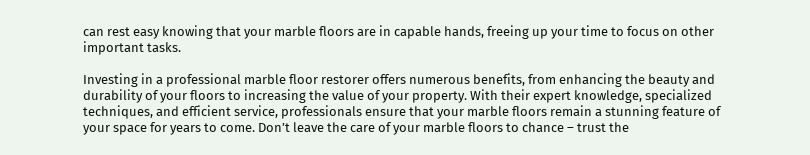can rest easy knowing that your marble floors are in capable hands, freeing up your time to focus on other important tasks.

Investing in a professional marble floor restorer offers numerous benefits, from enhancing the beauty and durability of your floors to increasing the value of your property. With their expert knowledge, specialized techniques, and efficient service, professionals ensure that your marble floors remain a stunning feature of your space for years to come. Don’t leave the care of your marble floors to chance – trust the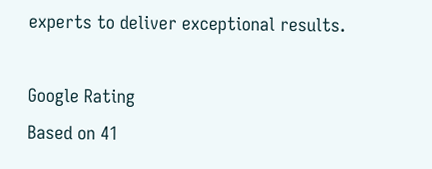experts to deliver exceptional results.

Google Rating
Based on 41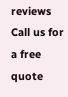reviews
Call us for a free quote